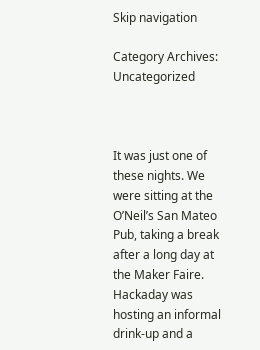Skip navigation

Category Archives: Uncategorized



It was just one of these nights. We were sitting at the O’Neil’s San Mateo Pub, taking a break after a long day at the Maker Faire. Hackaday was hosting an informal drink-up and a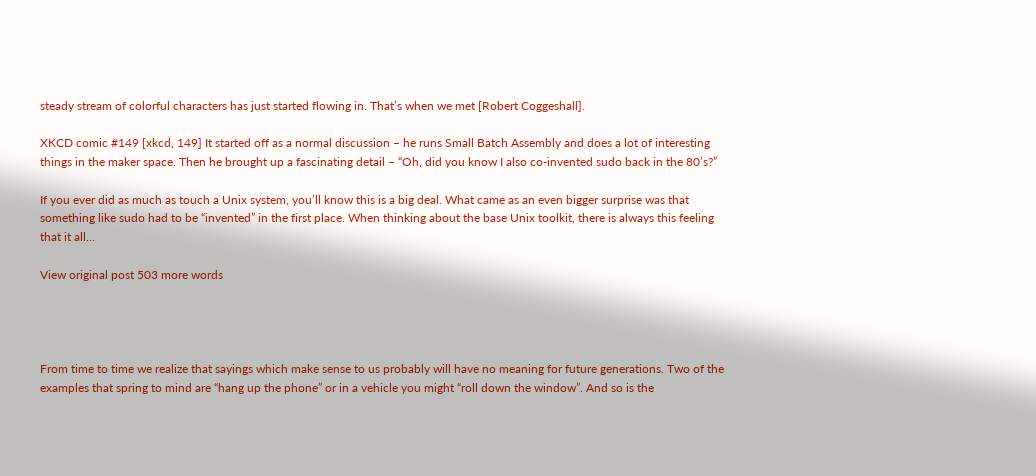steady stream of colorful characters has just started flowing in. That’s when we met [Robert Coggeshall].

XKCD comic #149 [xkcd, 149] It started off as a normal discussion – he runs Small Batch Assembly and does a lot of interesting things in the maker space. Then he brought up a fascinating detail – “Oh, did you know I also co-invented sudo back in the 80’s?”

If you ever did as much as touch a Unix system, you’ll know this is a big deal. What came as an even bigger surprise was that something like sudo had to be “invented” in the first place. When thinking about the base Unix toolkit, there is always this feeling that it all…

View original post 503 more words




From time to time we realize that sayings which make sense to us probably will have no meaning for future generations. Two of the examples that spring to mind are “hang up the phone” or in a vehicle you might “roll down the window”. And so is the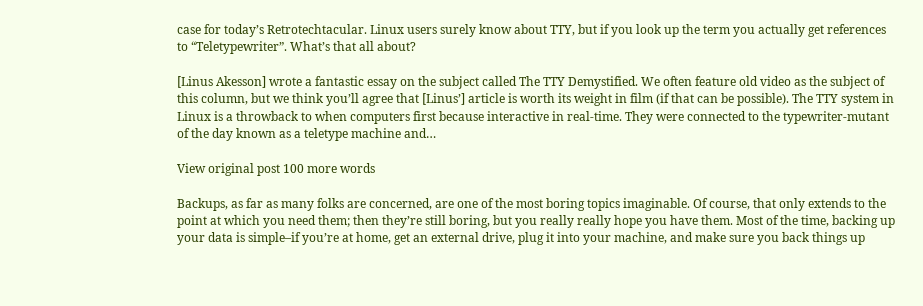case for today’s Retrotechtacular. Linux users surely know about TTY, but if you look up the term you actually get references to “Teletypewriter”. What’s that all about?

[Linus Akesson] wrote a fantastic essay on the subject called The TTY Demystified. We often feature old video as the subject of this column, but we think you’ll agree that [Linus’] article is worth its weight in film (if that can be possible). The TTY system in Linux is a throwback to when computers first because interactive in real-time. They were connected to the typewriter-mutant of the day known as a teletype machine and…

View original post 100 more words

Backups, as far as many folks are concerned, are one of the most boring topics imaginable. Of course, that only extends to the point at which you need them; then they’re still boring, but you really really hope you have them. Most of the time, backing up your data is simple–if you’re at home, get an external drive, plug it into your machine, and make sure you back things up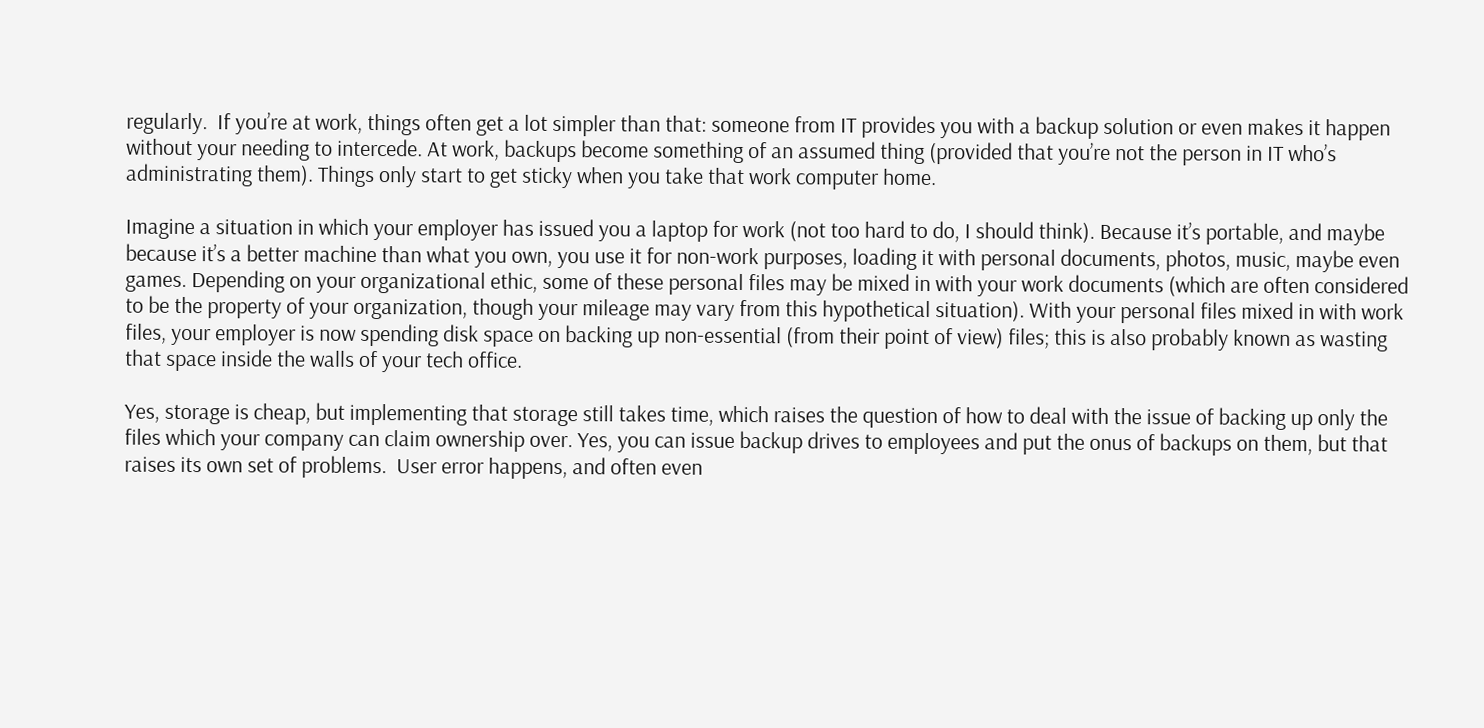regularly.  If you’re at work, things often get a lot simpler than that: someone from IT provides you with a backup solution or even makes it happen without your needing to intercede. At work, backups become something of an assumed thing (provided that you’re not the person in IT who’s administrating them). Things only start to get sticky when you take that work computer home.

Imagine a situation in which your employer has issued you a laptop for work (not too hard to do, I should think). Because it’s portable, and maybe because it’s a better machine than what you own, you use it for non-work purposes, loading it with personal documents, photos, music, maybe even games. Depending on your organizational ethic, some of these personal files may be mixed in with your work documents (which are often considered to be the property of your organization, though your mileage may vary from this hypothetical situation). With your personal files mixed in with work files, your employer is now spending disk space on backing up non-essential (from their point of view) files; this is also probably known as wasting that space inside the walls of your tech office.

Yes, storage is cheap, but implementing that storage still takes time, which raises the question of how to deal with the issue of backing up only the files which your company can claim ownership over. Yes, you can issue backup drives to employees and put the onus of backups on them, but that raises its own set of problems.  User error happens, and often even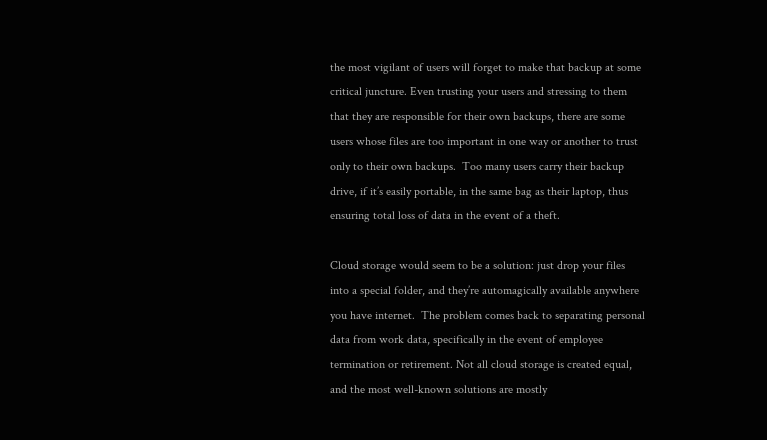the most vigilant of users will forget to make that backup at some critical juncture. Even trusting your users and stressing to them that they are responsible for their own backups, there are some users whose files are too important in one way or another to trust only to their own backups.  Too many users carry their backup drive, if it’s easily portable, in the same bag as their laptop, thus ensuring total loss of data in the event of a theft.

Cloud storage would seem to be a solution: just drop your files into a special folder, and they’re automagically available anywhere you have internet.  The problem comes back to separating personal data from work data, specifically in the event of employee termination or retirement. Not all cloud storage is created equal, and the most well-known solutions are mostly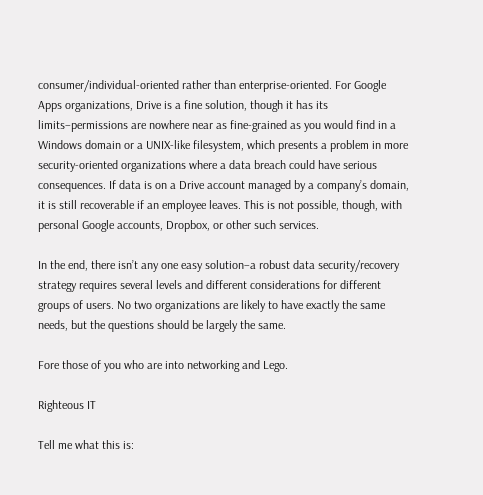consumer/individual-oriented rather than enterprise-oriented. For Google Apps organizations, Drive is a fine solution, though it has its limits–permissions are nowhere near as fine-grained as you would find in a Windows domain or a UNIX-like filesystem, which presents a problem in more security-oriented organizations where a data breach could have serious consequences. If data is on a Drive account managed by a company’s domain, it is still recoverable if an employee leaves. This is not possible, though, with personal Google accounts, Dropbox, or other such services.

In the end, there isn’t any one easy solution–a robust data security/recovery strategy requires several levels and different considerations for different groups of users. No two organizations are likely to have exactly the same needs, but the questions should be largely the same.

Fore those of you who are into networking and Lego.

Righteous IT

Tell me what this is: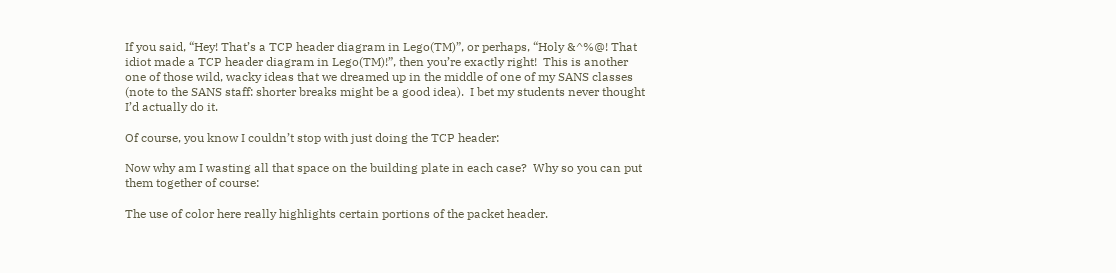If you said, “Hey! That’s a TCP header diagram in Lego(TM)”, or perhaps, “Holy &^%@! That idiot made a TCP header diagram in Lego(TM)!”, then you’re exactly right!  This is another one of those wild, wacky ideas that we dreamed up in the middle of one of my SANS classes (note to the SANS staff: shorter breaks might be a good idea).  I bet my students never thought I’d actually do it.

Of course, you know I couldn’t stop with just doing the TCP header:

Now why am I wasting all that space on the building plate in each case?  Why so you can put them together of course:

The use of color here really highlights certain portions of the packet header.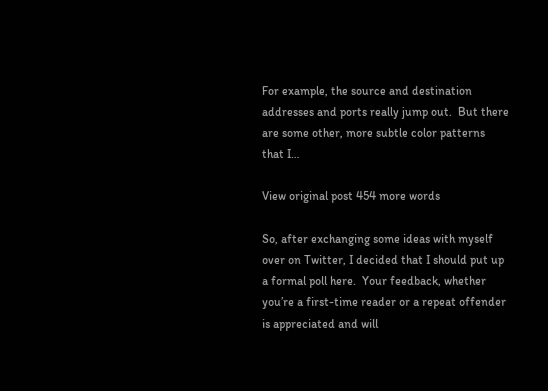For example, the source and destination addresses and ports really jump out.  But there are some other, more subtle color patterns that I…

View original post 454 more words

So, after exchanging some ideas with myself over on Twitter, I decided that I should put up a formal poll here.  Your feedback, whether you’re a first-time reader or a repeat offender is appreciated and will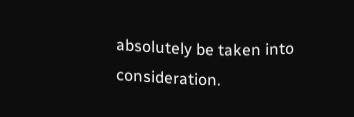absolutely be taken into consideration.